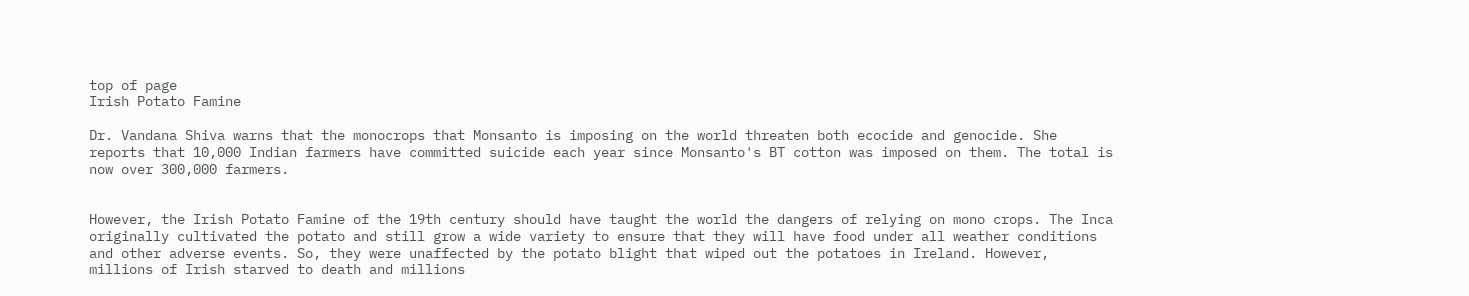top of page
Irish Potato Famine

Dr. Vandana Shiva warns that the monocrops that Monsanto is imposing on the world threaten both ecocide and genocide. She reports that 10,000 Indian farmers have committed suicide each year since Monsanto's BT cotton was imposed on them. The total is now over 300,000 farmers.


However, the Irish Potato Famine of the 19th century should have taught the world the dangers of relying on mono crops. The Inca originally cultivated the potato and still grow a wide variety to ensure that they will have food under all weather conditions and other adverse events. So, they were unaffected by the potato blight that wiped out the potatoes in Ireland. However, millions of Irish starved to death and millions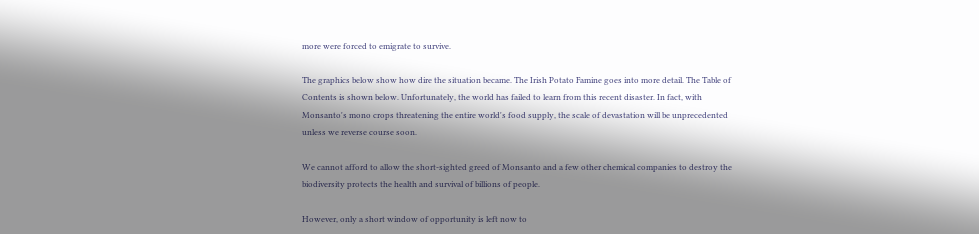more were forced to emigrate to survive.

The graphics below show how dire the situation became. The Irish Potato Famine goes into more detail. The Table of Contents is shown below. Unfortunately, the world has failed to learn from this recent disaster. In fact, with Monsanto's mono crops threatening the entire world's food supply, the scale of devastation will be unprecedented unless we reverse course soon.

We cannot afford to allow the short-sighted greed of Monsanto and a few other chemical companies to destroy the biodiversity protects the health and survival of billions of people.

However, only a short window of opportunity is left now to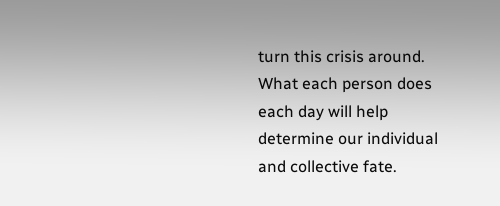turn this crisis around. What each person does each day will help determine our individual and collective fate.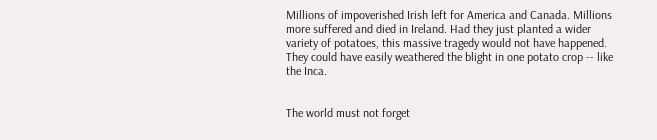Millions of impoverished Irish left for America and Canada. Millions more suffered and died in Ireland. Had they just planted a wider variety of potatoes, this massive tragedy would not have happened. They could have easily weathered the blight in one potato crop -- like the Inca.


The world must not forget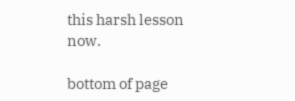this harsh lesson now.

bottom of page